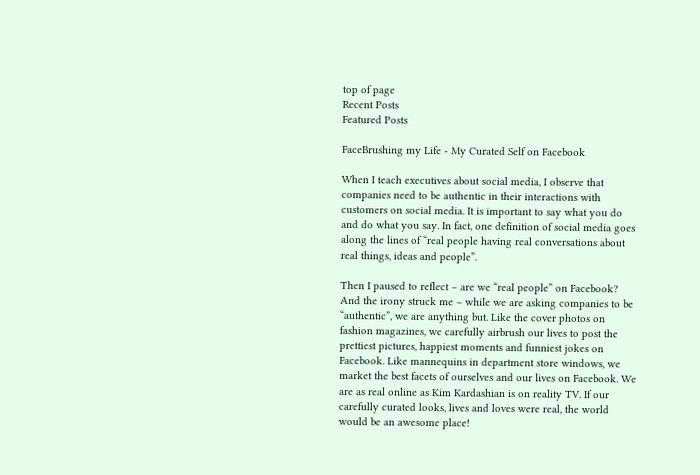top of page
Recent Posts
Featured Posts

FaceBrushing my Life - My Curated Self on Facebook

When I teach executives about social media, I observe that companies need to be authentic in their interactions with customers on social media. It is important to say what you do and do what you say. In fact, one definition of social media goes along the lines of “real people having real conversations about real things, ideas and people”.

Then I paused to reflect – are we “real people” on Facebook? And the irony struck me – while we are asking companies to be “authentic”, we are anything but. Like the cover photos on fashion magazines, we carefully airbrush our lives to post the prettiest pictures, happiest moments and funniest jokes on Facebook. Like mannequins in department store windows, we market the best facets of ourselves and our lives on Facebook. We are as real online as Kim Kardashian is on reality TV. If our carefully curated looks, lives and loves were real, the world would be an awesome place!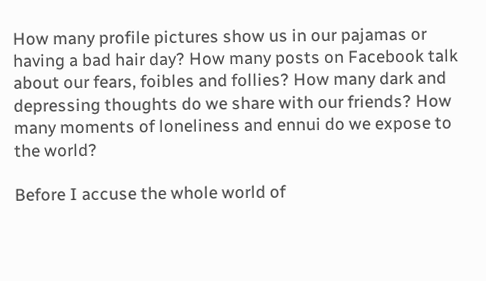How many profile pictures show us in our pajamas or having a bad hair day? How many posts on Facebook talk about our fears, foibles and follies? How many dark and depressing thoughts do we share with our friends? How many moments of loneliness and ennui do we expose to the world?

Before I accuse the whole world of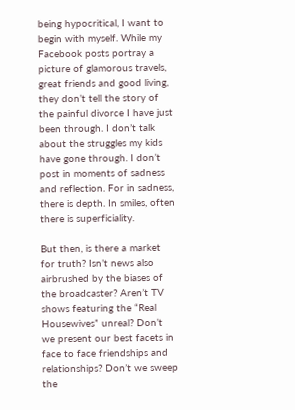being hypocritical, I want to begin with myself. While my Facebook posts portray a picture of glamorous travels, great friends and good living, they don’t tell the story of the painful divorce I have just been through. I don’t talk about the struggles my kids have gone through. I don’t post in moments of sadness and reflection. For in sadness, there is depth. In smiles, often there is superficiality.

But then, is there a market for truth? Isn’t news also airbrushed by the biases of the broadcaster? Aren’t TV shows featuring the “Real Housewives” unreal? Don’t we present our best facets in face to face friendships and relationships? Don’t we sweep the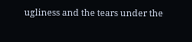ugliness and the tears under the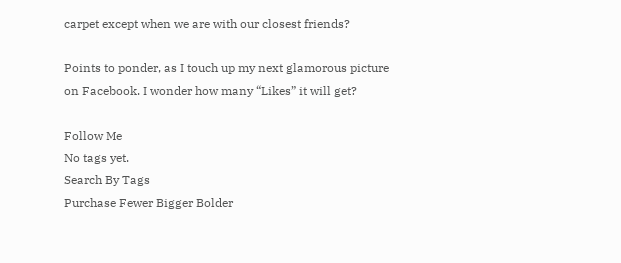carpet except when we are with our closest friends?

Points to ponder, as I touch up my next glamorous picture on Facebook. I wonder how many “Likes” it will get?

Follow Me
No tags yet.
Search By Tags
Purchase Fewer Bigger Bolder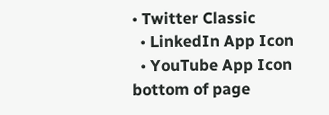• Twitter Classic
  • LinkedIn App Icon
  • YouTube App Icon
bottom of page